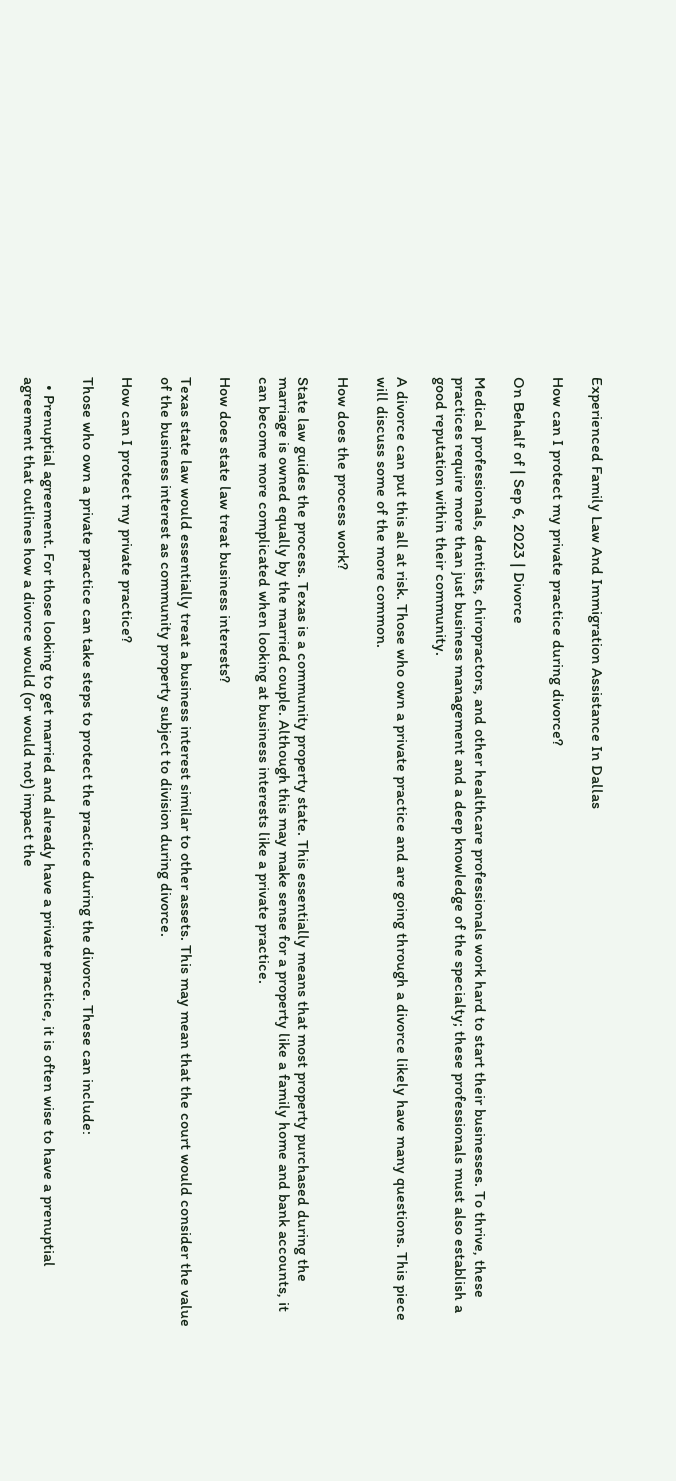Experienced Family Law And Immigration Assistance In Dallas

How can I protect my private practice during divorce?

On Behalf of | Sep 6, 2023 | Divorce

Medical professionals, dentists, chiropractors, and other healthcare professionals work hard to start their businesses. To thrive, these practices require more than just business management and a deep knowledge of the specialty; these professionals must also establish a good reputation within their community.

A divorce can put this all at risk. Those who own a private practice and are going through a divorce likely have many questions. This piece will discuss some of the more common.

How does the process work?

State law guides the process. Texas is a community property state. This essentially means that most property purchased during the marriage is owned equally by the married couple. Although this may make sense for a property like a family home and bank accounts, it can become more complicated when looking at business interests like a private practice.

How does state law treat business interests?

Texas state law would essentially treat a business interest similar to other assets. This may mean that the court would consider the value of the business interest as community property subject to division during divorce.

How can I protect my private practice?

Those who own a private practice can take steps to protect the practice during the divorce. These can include:

  • Prenuptial agreement. For those looking to get married and already have a private practice, it is often wise to have a prenuptial agreement that outlines how a divorce would (or would not) impact the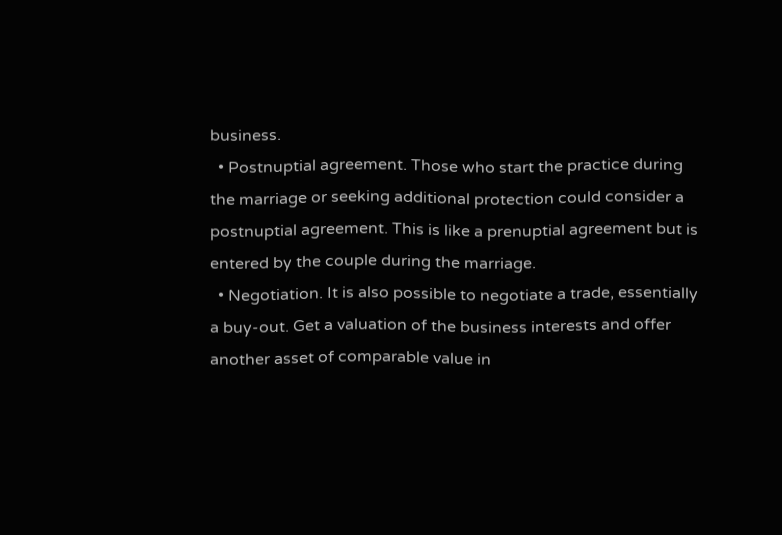business.
  • Postnuptial agreement. Those who start the practice during the marriage or seeking additional protection could consider a postnuptial agreement. This is like a prenuptial agreement but is entered by the couple during the marriage.
  • Negotiation. It is also possible to negotiate a trade, essentially a buy-out. Get a valuation of the business interests and offer another asset of comparable value in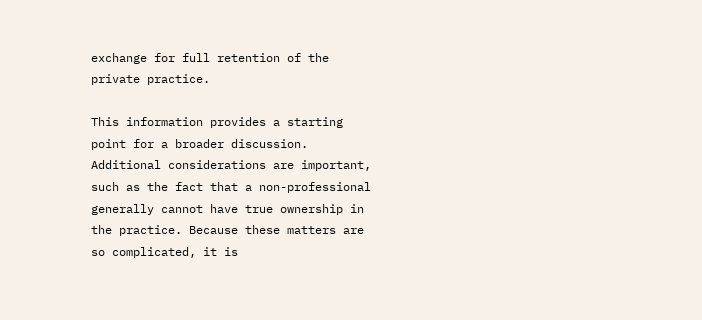exchange for full retention of the private practice.

This information provides a starting point for a broader discussion. Additional considerations are important, such as the fact that a non-professional generally cannot have true ownership in the practice. Because these matters are so complicated, it is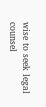wise to seek legal counsel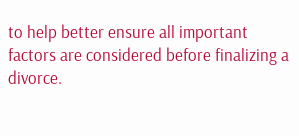to help better ensure all important factors are considered before finalizing a divorce.